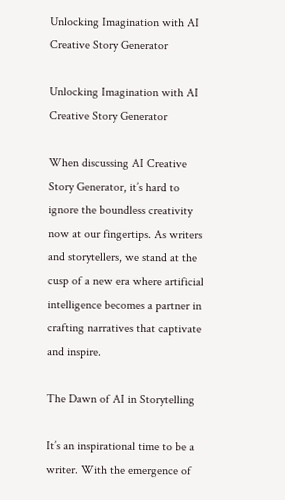Unlocking Imagination with AI Creative Story Generator

Unlocking Imagination with AI Creative Story Generator

When discussing AI Creative Story Generator, it’s hard to ignore the boundless creativity now at our fingertips. As writers and storytellers, we stand at the cusp of a new era where artificial intelligence becomes a partner in crafting narratives that captivate and inspire.

The Dawn of AI in Storytelling

It’s an inspirational time to be a writer. With the emergence of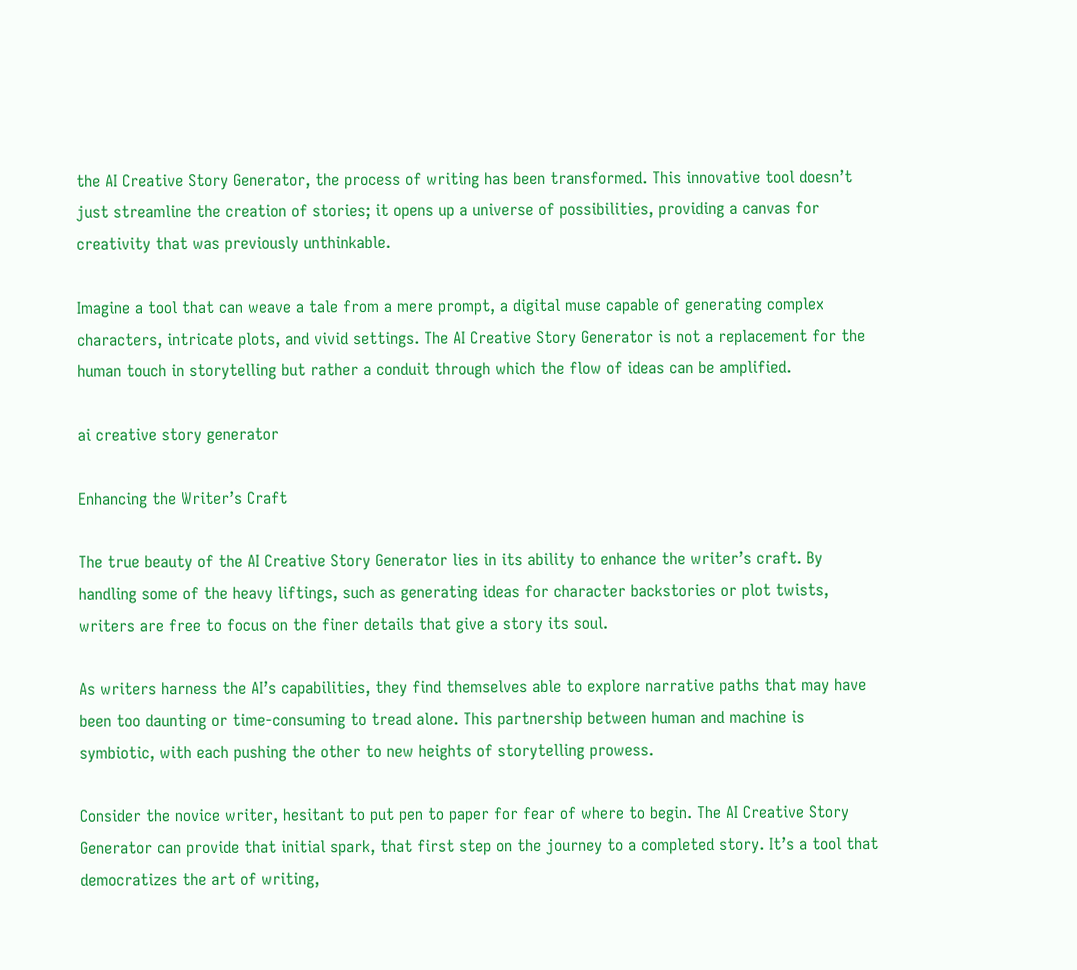the AI Creative Story Generator, the process of writing has been transformed. This innovative tool doesn’t just streamline the creation of stories; it opens up a universe of possibilities, providing a canvas for creativity that was previously unthinkable.

Imagine a tool that can weave a tale from a mere prompt, a digital muse capable of generating complex characters, intricate plots, and vivid settings. The AI Creative Story Generator is not a replacement for the human touch in storytelling but rather a conduit through which the flow of ideas can be amplified.

ai creative story generator

Enhancing the Writer’s Craft

The true beauty of the AI Creative Story Generator lies in its ability to enhance the writer’s craft. By handling some of the heavy liftings, such as generating ideas for character backstories or plot twists, writers are free to focus on the finer details that give a story its soul.

As writers harness the AI’s capabilities, they find themselves able to explore narrative paths that may have been too daunting or time-consuming to tread alone. This partnership between human and machine is symbiotic, with each pushing the other to new heights of storytelling prowess.

Consider the novice writer, hesitant to put pen to paper for fear of where to begin. The AI Creative Story Generator can provide that initial spark, that first step on the journey to a completed story. It’s a tool that democratizes the art of writing,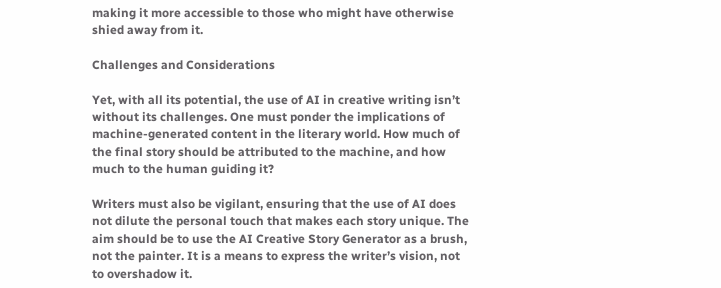making it more accessible to those who might have otherwise shied away from it.

Challenges and Considerations

Yet, with all its potential, the use of AI in creative writing isn’t without its challenges. One must ponder the implications of machine-generated content in the literary world. How much of the final story should be attributed to the machine, and how much to the human guiding it?

Writers must also be vigilant, ensuring that the use of AI does not dilute the personal touch that makes each story unique. The aim should be to use the AI Creative Story Generator as a brush, not the painter. It is a means to express the writer’s vision, not to overshadow it.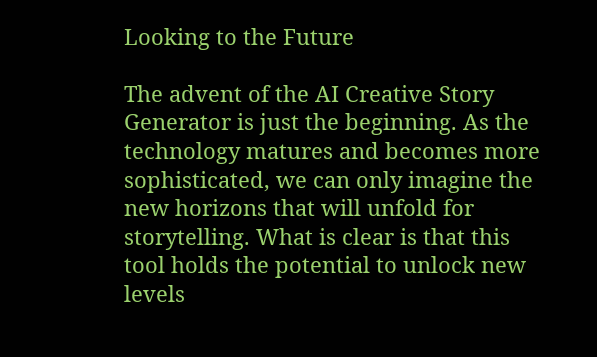Looking to the Future

The advent of the AI Creative Story Generator is just the beginning. As the technology matures and becomes more sophisticated, we can only imagine the new horizons that will unfold for storytelling. What is clear is that this tool holds the potential to unlock new levels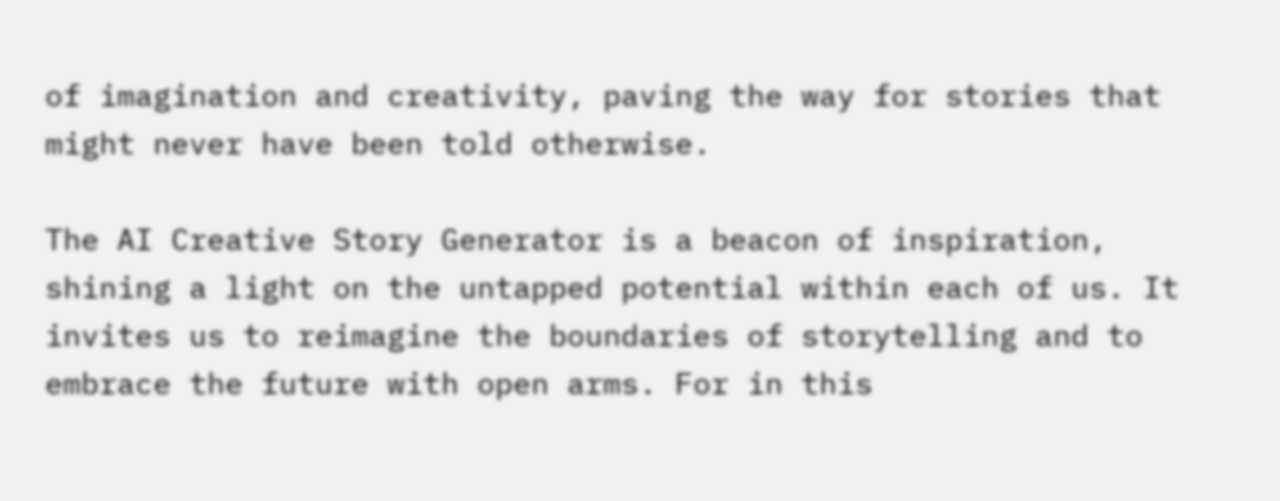of imagination and creativity, paving the way for stories that might never have been told otherwise.

The AI Creative Story Generator is a beacon of inspiration, shining a light on the untapped potential within each of us. It invites us to reimagine the boundaries of storytelling and to embrace the future with open arms. For in this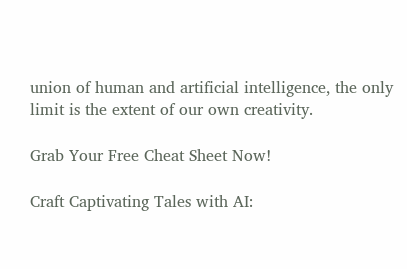union of human and artificial intelligence, the only limit is the extent of our own creativity.

Grab Your Free Cheat Sheet Now!

Craft Captivating Tales with AI: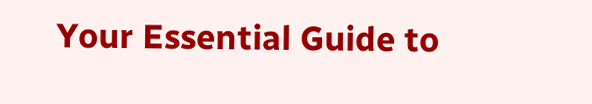Your Essential Guide to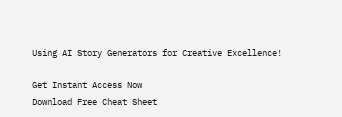Using AI Story Generators for Creative Excellence!

Get Instant Access Now
Download Free Cheat Sheet